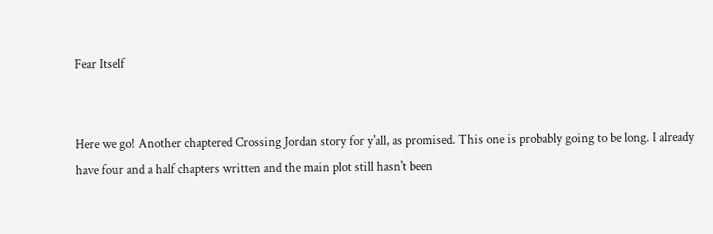Fear Itself


Here we go! Another chaptered Crossing Jordan story for y'all, as promised. This one is probably going to be long. I already have four and a half chapters written and the main plot still hasn't been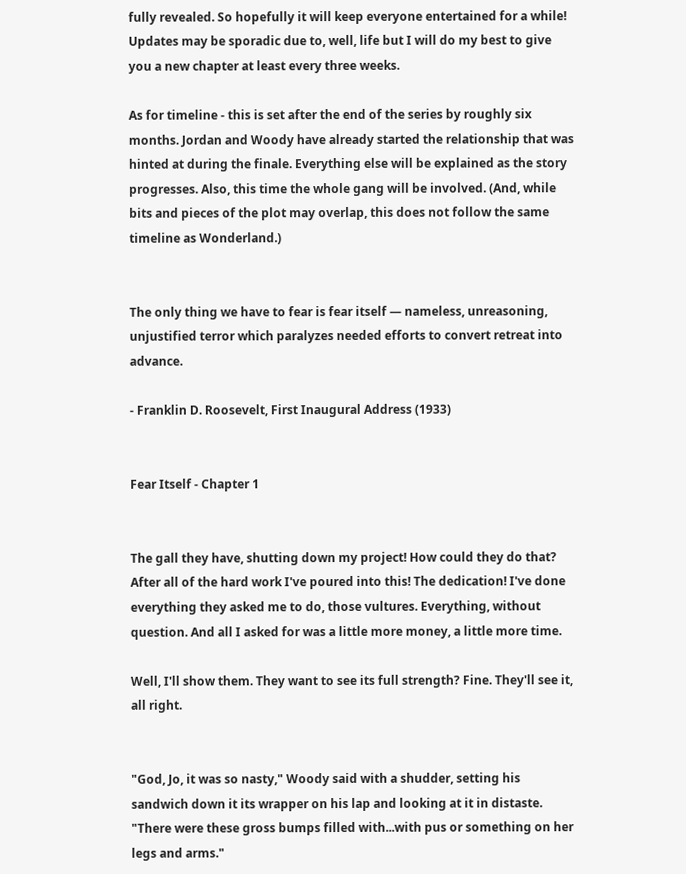fully revealed. So hopefully it will keep everyone entertained for a while! Updates may be sporadic due to, well, life but I will do my best to give you a new chapter at least every three weeks.

As for timeline - this is set after the end of the series by roughly six months. Jordan and Woody have already started the relationship that was hinted at during the finale. Everything else will be explained as the story progresses. Also, this time the whole gang will be involved. (And, while bits and pieces of the plot may overlap, this does not follow the same timeline as Wonderland.)


The only thing we have to fear is fear itself — nameless, unreasoning, unjustified terror which paralyzes needed efforts to convert retreat into advance.

- Franklin D. Roosevelt, First Inaugural Address (1933)


Fear Itself - Chapter 1


The gall they have, shutting down my project! How could they do that? After all of the hard work I've poured into this! The dedication! I've done everything they asked me to do, those vultures. Everything, without question. And all I asked for was a little more money, a little more time.

Well, I'll show them. They want to see its full strength? Fine. They'll see it, all right.


"God, Jo, it was so nasty," Woody said with a shudder, setting his sandwich down it its wrapper on his lap and looking at it in distaste. "There were these gross bumps filled with...with pus or something on her legs and arms."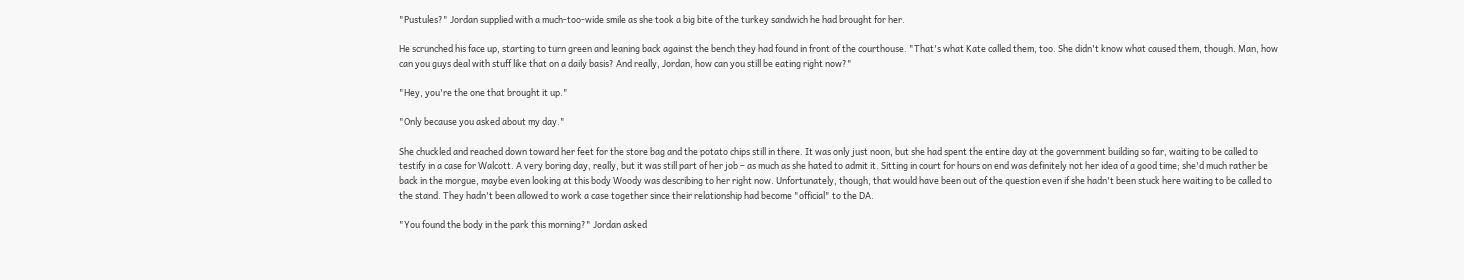"Pustules?" Jordan supplied with a much-too-wide smile as she took a big bite of the turkey sandwich he had brought for her.

He scrunched his face up, starting to turn green and leaning back against the bench they had found in front of the courthouse. "That's what Kate called them, too. She didn't know what caused them, though. Man, how can you guys deal with stuff like that on a daily basis? And really, Jordan, how can you still be eating right now?"

"Hey, you're the one that brought it up."

"Only because you asked about my day."

She chuckled and reached down toward her feet for the store bag and the potato chips still in there. It was only just noon, but she had spent the entire day at the government building so far, waiting to be called to testify in a case for Walcott. A very boring day, really, but it was still part of her job – as much as she hated to admit it. Sitting in court for hours on end was definitely not her idea of a good time; she'd much rather be back in the morgue, maybe even looking at this body Woody was describing to her right now. Unfortunately, though, that would have been out of the question even if she hadn't been stuck here waiting to be called to the stand. They hadn't been allowed to work a case together since their relationship had become "official" to the DA.

"You found the body in the park this morning?" Jordan asked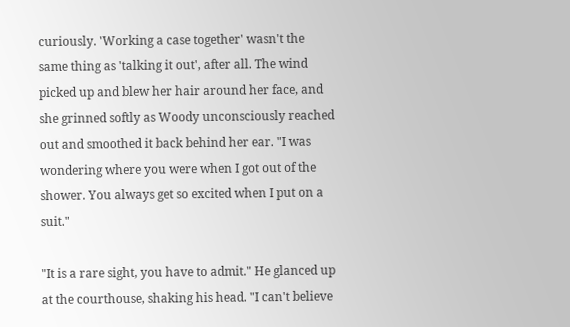curiously. 'Working a case together' wasn't the same thing as 'talking it out', after all. The wind picked up and blew her hair around her face, and she grinned softly as Woody unconsciously reached out and smoothed it back behind her ear. "I was wondering where you were when I got out of the shower. You always get so excited when I put on a suit."

"It is a rare sight, you have to admit." He glanced up at the courthouse, shaking his head. "I can't believe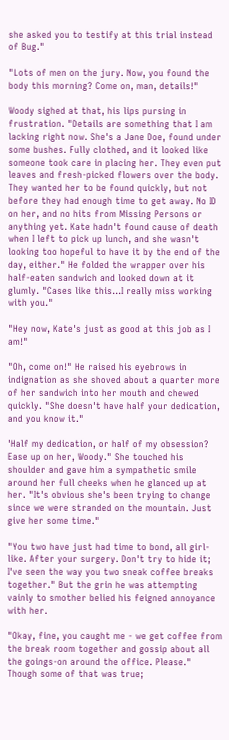she asked you to testify at this trial instead of Bug."

"Lots of men on the jury. Now, you found the body this morning? Come on, man, details!"

Woody sighed at that, his lips pursing in frustration. "Details are something that I am lacking right now. She's a Jane Doe, found under some bushes. Fully clothed, and it looked like someone took care in placing her. They even put leaves and fresh-picked flowers over the body. They wanted her to be found quickly, but not before they had enough time to get away. No ID on her, and no hits from Missing Persons or anything yet. Kate hadn't found cause of death when I left to pick up lunch, and she wasn't looking too hopeful to have it by the end of the day, either." He folded the wrapper over his half-eaten sandwich and looked down at it glumly. "Cases like this...I really miss working with you."

"Hey now, Kate's just as good at this job as I am!"

"Oh, come on!" He raised his eyebrows in indignation as she shoved about a quarter more of her sandwich into her mouth and chewed quickly. "She doesn't have half your dedication, and you know it."

'Half my dedication, or half of my obsession? Ease up on her, Woody." She touched his shoulder and gave him a sympathetic smile around her full cheeks when he glanced up at her. "It's obvious she's been trying to change since we were stranded on the mountain. Just give her some time."

"You two have just had time to bond, all girl-like. After your surgery. Don't try to hide it; I've seen the way you two sneak coffee breaks together." But the grin he was attempting vainly to smother belied his feigned annoyance with her.

"Okay, fine, you caught me - we get coffee from the break room together and gossip about all the goings-on around the office. Please." Though some of that was true;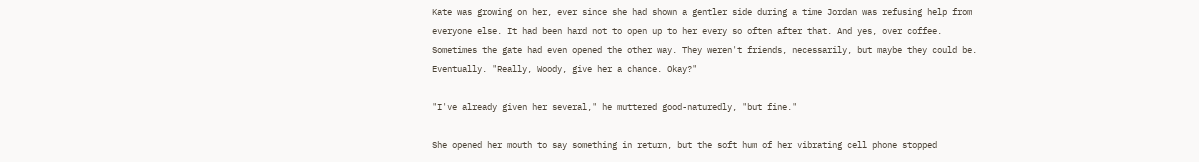Kate was growing on her, ever since she had shown a gentler side during a time Jordan was refusing help from everyone else. It had been hard not to open up to her every so often after that. And yes, over coffee. Sometimes the gate had even opened the other way. They weren't friends, necessarily, but maybe they could be. Eventually. "Really, Woody, give her a chance. Okay?"

"I've already given her several," he muttered good-naturedly, "but fine."

She opened her mouth to say something in return, but the soft hum of her vibrating cell phone stopped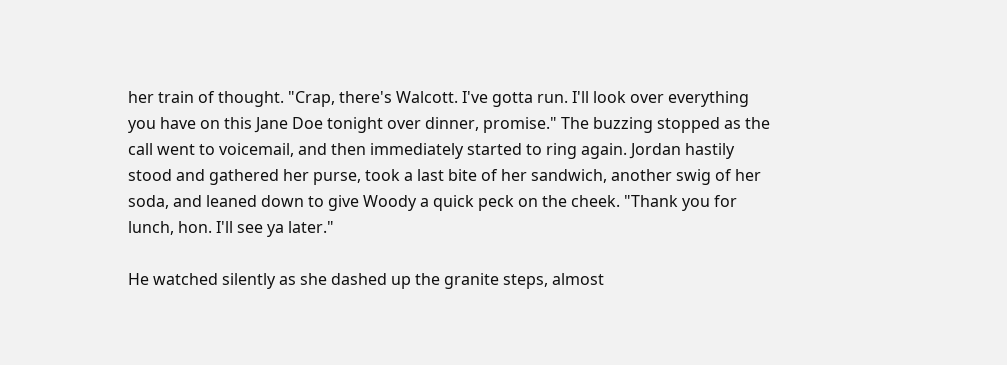her train of thought. "Crap, there's Walcott. I've gotta run. I'll look over everything you have on this Jane Doe tonight over dinner, promise." The buzzing stopped as the call went to voicemail, and then immediately started to ring again. Jordan hastily stood and gathered her purse, took a last bite of her sandwich, another swig of her soda, and leaned down to give Woody a quick peck on the cheek. "Thank you for lunch, hon. I'll see ya later."

He watched silently as she dashed up the granite steps, almost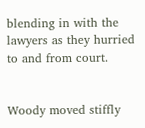blending in with the lawyers as they hurried to and from court.


Woody moved stiffly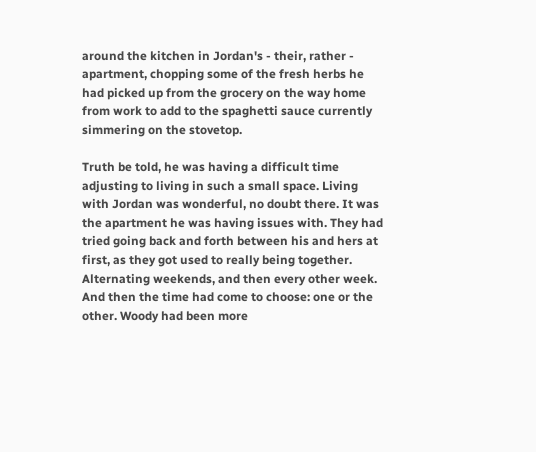around the kitchen in Jordan's - their, rather - apartment, chopping some of the fresh herbs he had picked up from the grocery on the way home from work to add to the spaghetti sauce currently simmering on the stovetop.

Truth be told, he was having a difficult time adjusting to living in such a small space. Living with Jordan was wonderful, no doubt there. It was the apartment he was having issues with. They had tried going back and forth between his and hers at first, as they got used to really being together. Alternating weekends, and then every other week. And then the time had come to choose: one or the other. Woody had been more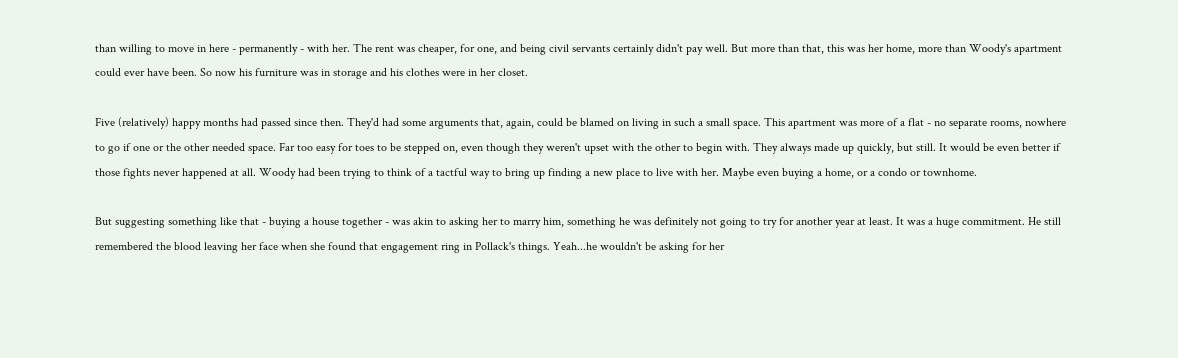than willing to move in here - permanently - with her. The rent was cheaper, for one, and being civil servants certainly didn't pay well. But more than that, this was her home, more than Woody's apartment could ever have been. So now his furniture was in storage and his clothes were in her closet.

Five (relatively) happy months had passed since then. They'd had some arguments that, again, could be blamed on living in such a small space. This apartment was more of a flat - no separate rooms, nowhere to go if one or the other needed space. Far too easy for toes to be stepped on, even though they weren't upset with the other to begin with. They always made up quickly, but still. It would be even better if those fights never happened at all. Woody had been trying to think of a tactful way to bring up finding a new place to live with her. Maybe even buying a home, or a condo or townhome.

But suggesting something like that - buying a house together - was akin to asking her to marry him, something he was definitely not going to try for another year at least. It was a huge commitment. He still remembered the blood leaving her face when she found that engagement ring in Pollack's things. Yeah...he wouldn't be asking for her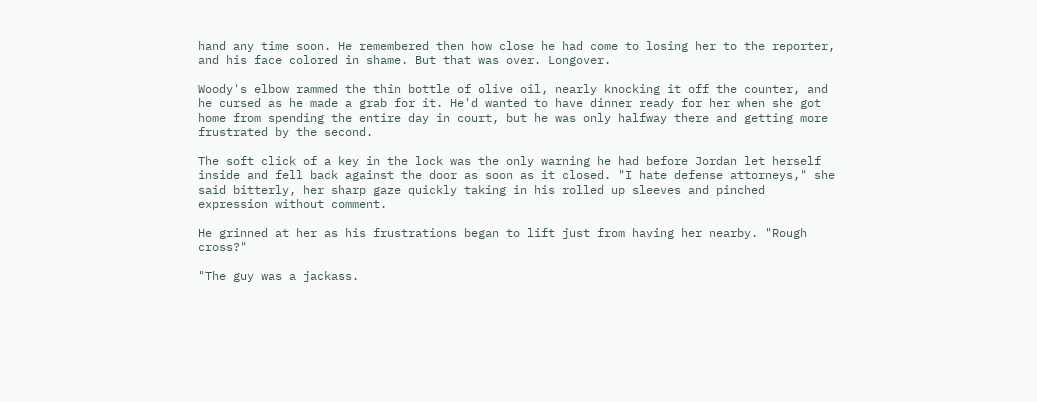hand any time soon. He remembered then how close he had come to losing her to the reporter, and his face colored in shame. But that was over. Longover.

Woody's elbow rammed the thin bottle of olive oil, nearly knocking it off the counter, and he cursed as he made a grab for it. He'd wanted to have dinner ready for her when she got home from spending the entire day in court, but he was only halfway there and getting more frustrated by the second.

The soft click of a key in the lock was the only warning he had before Jordan let herself inside and fell back against the door as soon as it closed. "I hate defense attorneys," she said bitterly, her sharp gaze quickly taking in his rolled up sleeves and pinched expression without comment.

He grinned at her as his frustrations began to lift just from having her nearby. "Rough cross?"

"The guy was a jackass.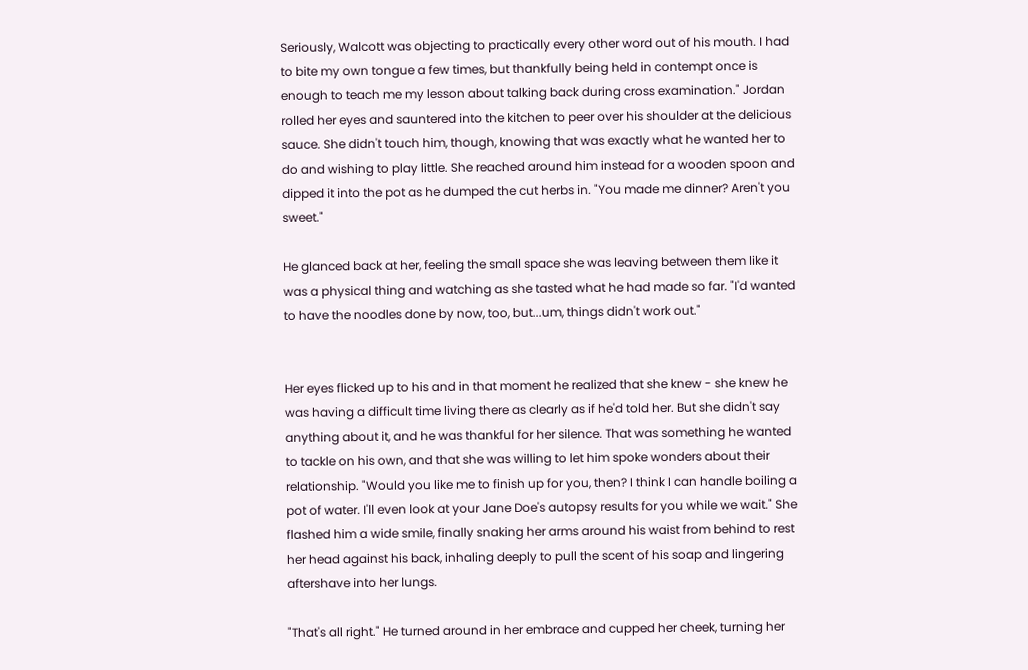Seriously, Walcott was objecting to practically every other word out of his mouth. I had to bite my own tongue a few times, but thankfully being held in contempt once is enough to teach me my lesson about talking back during cross examination." Jordan rolled her eyes and sauntered into the kitchen to peer over his shoulder at the delicious sauce. She didn't touch him, though, knowing that was exactly what he wanted her to do and wishing to play little. She reached around him instead for a wooden spoon and dipped it into the pot as he dumped the cut herbs in. "You made me dinner? Aren't you sweet."

He glanced back at her, feeling the small space she was leaving between them like it was a physical thing and watching as she tasted what he had made so far. "I'd wanted to have the noodles done by now, too, but...um, things didn't work out."


Her eyes flicked up to his and in that moment he realized that she knew - she knew he was having a difficult time living there as clearly as if he'd told her. But she didn't say anything about it, and he was thankful for her silence. That was something he wanted to tackle on his own, and that she was willing to let him spoke wonders about their relationship. "Would you like me to finish up for you, then? I think I can handle boiling a pot of water. I'll even look at your Jane Doe's autopsy results for you while we wait." She flashed him a wide smile, finally snaking her arms around his waist from behind to rest her head against his back, inhaling deeply to pull the scent of his soap and lingering aftershave into her lungs.

"That's all right." He turned around in her embrace and cupped her cheek, turning her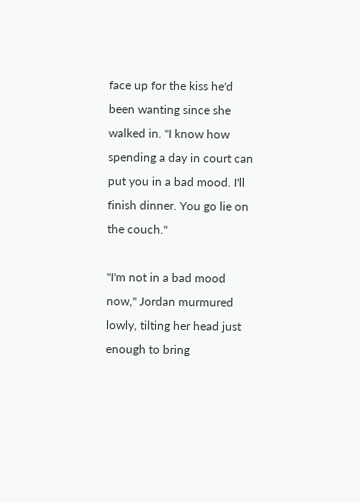face up for the kiss he'd been wanting since she walked in. "I know how spending a day in court can put you in a bad mood. I'll finish dinner. You go lie on the couch."

"I'm not in a bad mood now," Jordan murmured lowly, tilting her head just enough to bring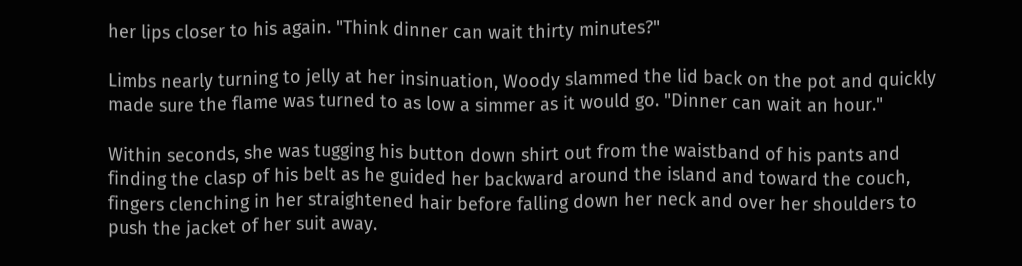her lips closer to his again. "Think dinner can wait thirty minutes?"

Limbs nearly turning to jelly at her insinuation, Woody slammed the lid back on the pot and quickly made sure the flame was turned to as low a simmer as it would go. "Dinner can wait an hour."

Within seconds, she was tugging his button down shirt out from the waistband of his pants and finding the clasp of his belt as he guided her backward around the island and toward the couch, fingers clenching in her straightened hair before falling down her neck and over her shoulders to push the jacket of her suit away.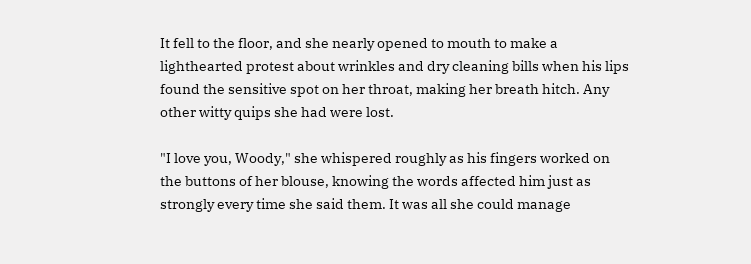It fell to the floor, and she nearly opened to mouth to make a lighthearted protest about wrinkles and dry cleaning bills when his lips found the sensitive spot on her throat, making her breath hitch. Any other witty quips she had were lost.

"I love you, Woody," she whispered roughly as his fingers worked on the buttons of her blouse, knowing the words affected him just as strongly every time she said them. It was all she could manage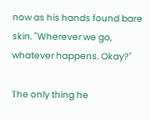now as his hands found bare skin. "Wherever we go, whatever happens. Okay?"

The only thing he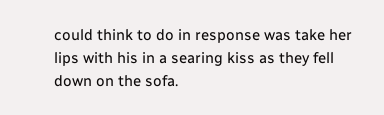could think to do in response was take her lips with his in a searing kiss as they fell down on the sofa.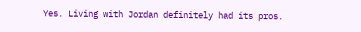Yes. Living with Jordan definitely had its pros.